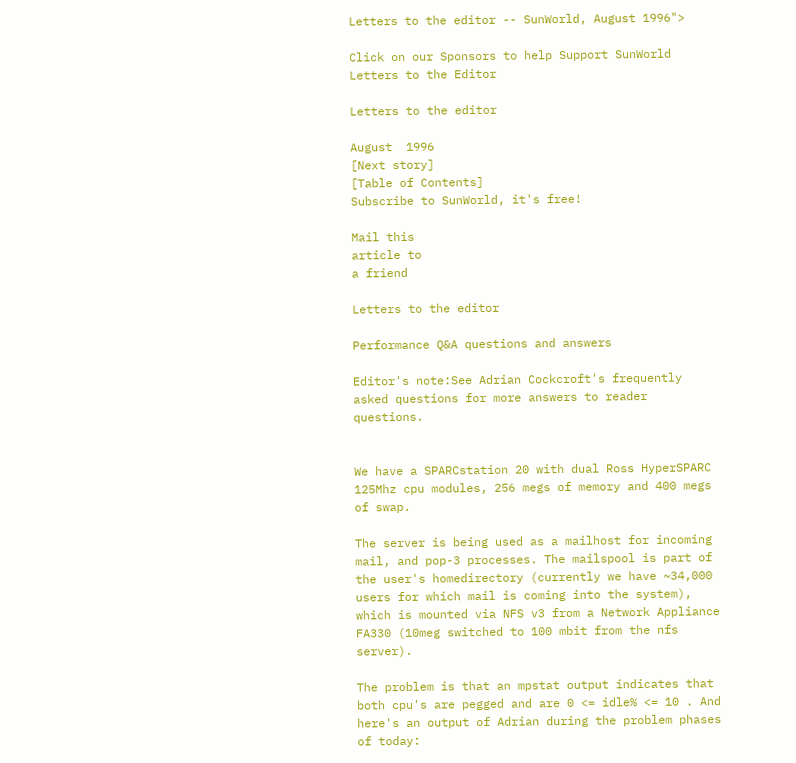Letters to the editor -- SunWorld, August 1996">

Click on our Sponsors to help Support SunWorld
Letters to the Editor

Letters to the editor

August  1996
[Next story]
[Table of Contents]
Subscribe to SunWorld, it's free!

Mail this
article to
a friend

Letters to the editor

Performance Q&A questions and answers

Editor's note:See Adrian Cockcroft's frequently asked questions for more answers to reader questions.


We have a SPARCstation 20 with dual Ross HyperSPARC 125Mhz cpu modules, 256 megs of memory and 400 megs of swap.

The server is being used as a mailhost for incoming mail, and pop-3 processes. The mailspool is part of the user's homedirectory (currently we have ~34,000 users for which mail is coming into the system), which is mounted via NFS v3 from a Network Appliance FA330 (10meg switched to 100 mbit from the nfs server).

The problem is that an mpstat output indicates that both cpu's are pegged and are 0 <= idle% <= 10 . And here's an output of Adrian during the problem phases of today: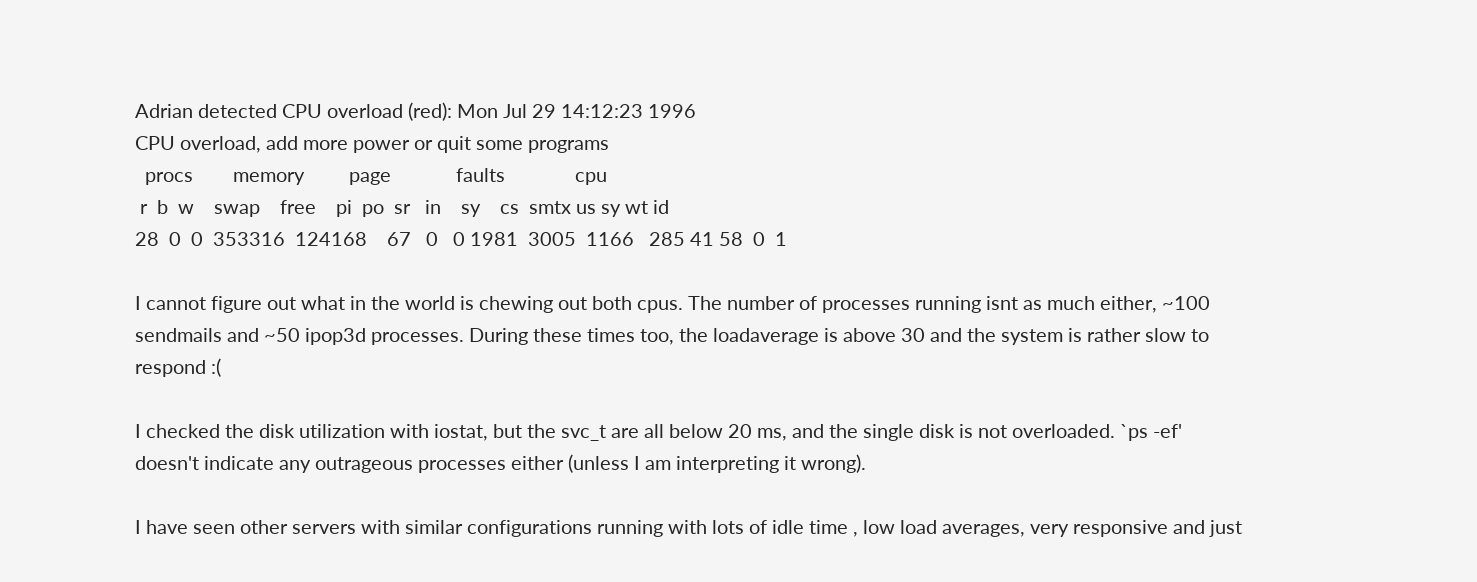Adrian detected CPU overload (red): Mon Jul 29 14:12:23 1996
CPU overload, add more power or quit some programs
  procs        memory         page             faults              cpu
 r  b  w    swap    free    pi  po  sr   in    sy    cs  smtx us sy wt id
28  0  0  353316  124168    67   0   0 1981  3005  1166   285 41 58  0  1

I cannot figure out what in the world is chewing out both cpus. The number of processes running isnt as much either, ~100 sendmails and ~50 ipop3d processes. During these times too, the loadaverage is above 30 and the system is rather slow to respond :(

I checked the disk utilization with iostat, but the svc_t are all below 20 ms, and the single disk is not overloaded. `ps -ef' doesn't indicate any outrageous processes either (unless I am interpreting it wrong).

I have seen other servers with similar configurations running with lots of idle time , low load averages, very responsive and just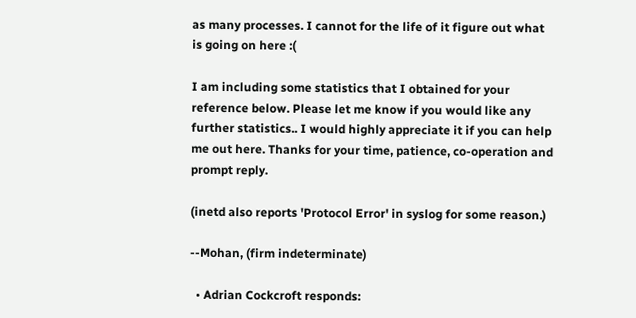as many processes. I cannot for the life of it figure out what is going on here :(

I am including some statistics that I obtained for your reference below. Please let me know if you would like any further statistics.. I would highly appreciate it if you can help me out here. Thanks for your time, patience, co-operation and prompt reply.

(inetd also reports 'Protocol Error' in syslog for some reason.)

--Mohan, (firm indeterminate)

  • Adrian Cockcroft responds: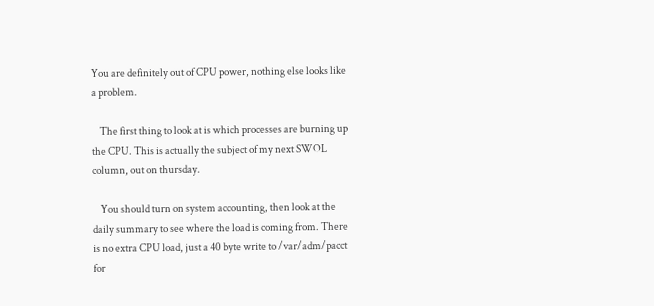You are definitely out of CPU power, nothing else looks like a problem.

    The first thing to look at is which processes are burning up the CPU. This is actually the subject of my next SWOL column, out on thursday.

    You should turn on system accounting, then look at the daily summary to see where the load is coming from. There is no extra CPU load, just a 40 byte write to /var/adm/pacct for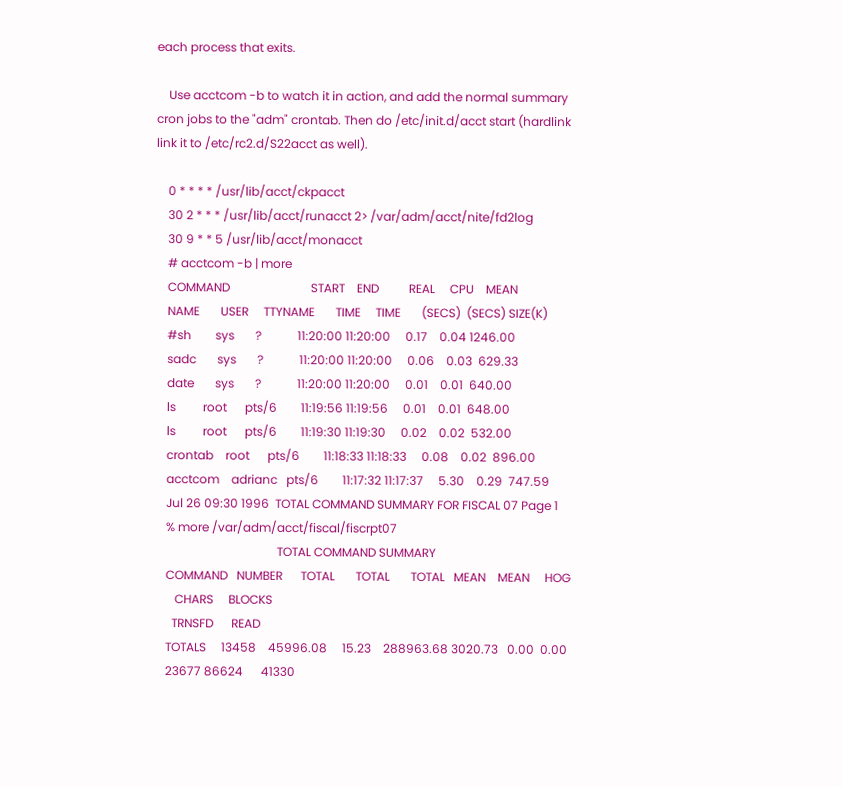each process that exits.

    Use acctcom -b to watch it in action, and add the normal summary cron jobs to the "adm" crontab. Then do /etc/init.d/acct start (hardlink link it to /etc/rc2.d/S22acct as well).

    0 * * * * /usr/lib/acct/ckpacct
    30 2 * * * /usr/lib/acct/runacct 2> /var/adm/acct/nite/fd2log
    30 9 * * 5 /usr/lib/acct/monacct
    # acctcom -b | more
    COMMAND                           START    END          REAL     CPU    MEAN
    NAME       USER     TTYNAME       TIME     TIME       (SECS)  (SECS) SIZE(K)
    #sh        sys       ?            11:20:00 11:20:00     0.17    0.04 1246.00
    sadc       sys       ?            11:20:00 11:20:00     0.06    0.03  629.33
    date       sys       ?            11:20:00 11:20:00     0.01    0.01  640.00
    ls         root      pts/6        11:19:56 11:19:56     0.01    0.01  648.00
    ls         root      pts/6        11:19:30 11:19:30     0.02    0.02  532.00
    crontab    root      pts/6        11:18:33 11:18:33     0.08    0.02  896.00
    acctcom    adrianc   pts/6        11:17:32 11:17:37     5.30    0.29  747.59
    Jul 26 09:30 1996  TOTAL COMMAND SUMMARY FOR FISCAL 07 Page 1
    % more /var/adm/acct/fiscal/fiscrpt07
                                         TOTAL COMMAND SUMMARY
    COMMAND   NUMBER      TOTAL       TOTAL       TOTAL   MEAN    MEAN     HOG
       CHARS     BLOCKS
      TRNSFD      READ
    TOTALS     13458    45996.08     15.23    288963.68 3020.73   0.00  0.00
    23677 86624      41330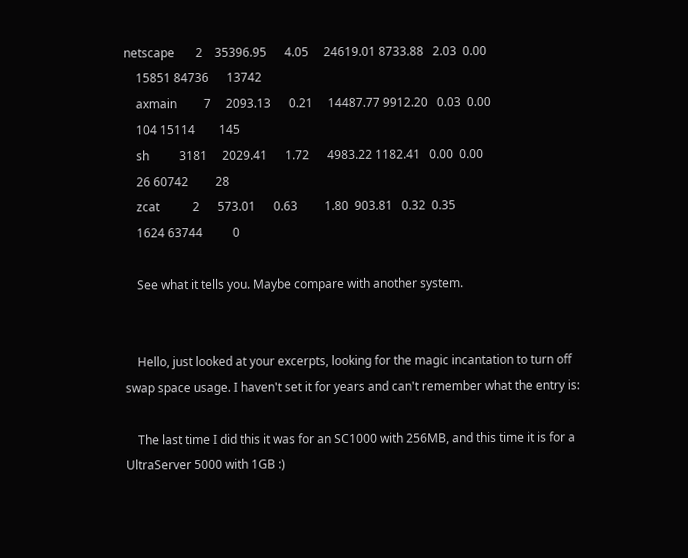netscape       2    35396.95      4.05     24619.01 8733.88   2.03  0.00
    15851 84736      13742
    axmain         7     2093.13      0.21     14487.77 9912.20   0.03  0.00
    104 15114        145
    sh          3181     2029.41      1.72      4983.22 1182.41   0.00  0.00
    26 60742         28
    zcat           2      573.01      0.63         1.80  903.81   0.32  0.35
    1624 63744          0

    See what it tells you. Maybe compare with another system.


    Hello, just looked at your excerpts, looking for the magic incantation to turn off swap space usage. I haven't set it for years and can't remember what the entry is:

    The last time I did this it was for an SC1000 with 256MB, and this time it is for a UltraServer 5000 with 1GB :)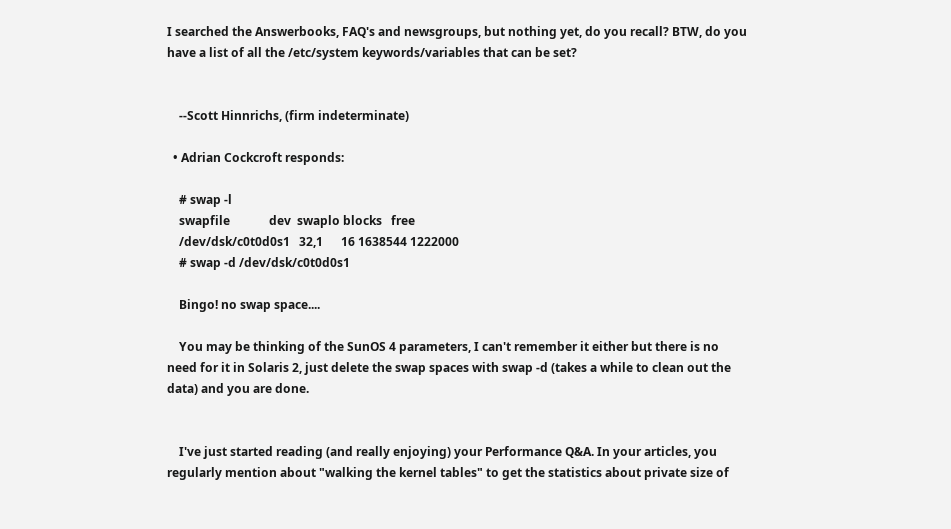I searched the Answerbooks, FAQ's and newsgroups, but nothing yet, do you recall? BTW, do you have a list of all the /etc/system keywords/variables that can be set?


    --Scott Hinnrichs, (firm indeterminate)

  • Adrian Cockcroft responds:

    # swap -l
    swapfile             dev  swaplo blocks   free
    /dev/dsk/c0t0d0s1   32,1      16 1638544 1222000
    # swap -d /dev/dsk/c0t0d0s1

    Bingo! no swap space....

    You may be thinking of the SunOS 4 parameters, I can't remember it either but there is no need for it in Solaris 2, just delete the swap spaces with swap -d (takes a while to clean out the data) and you are done.


    I've just started reading (and really enjoying) your Performance Q&A. In your articles, you regularly mention about "walking the kernel tables" to get the statistics about private size of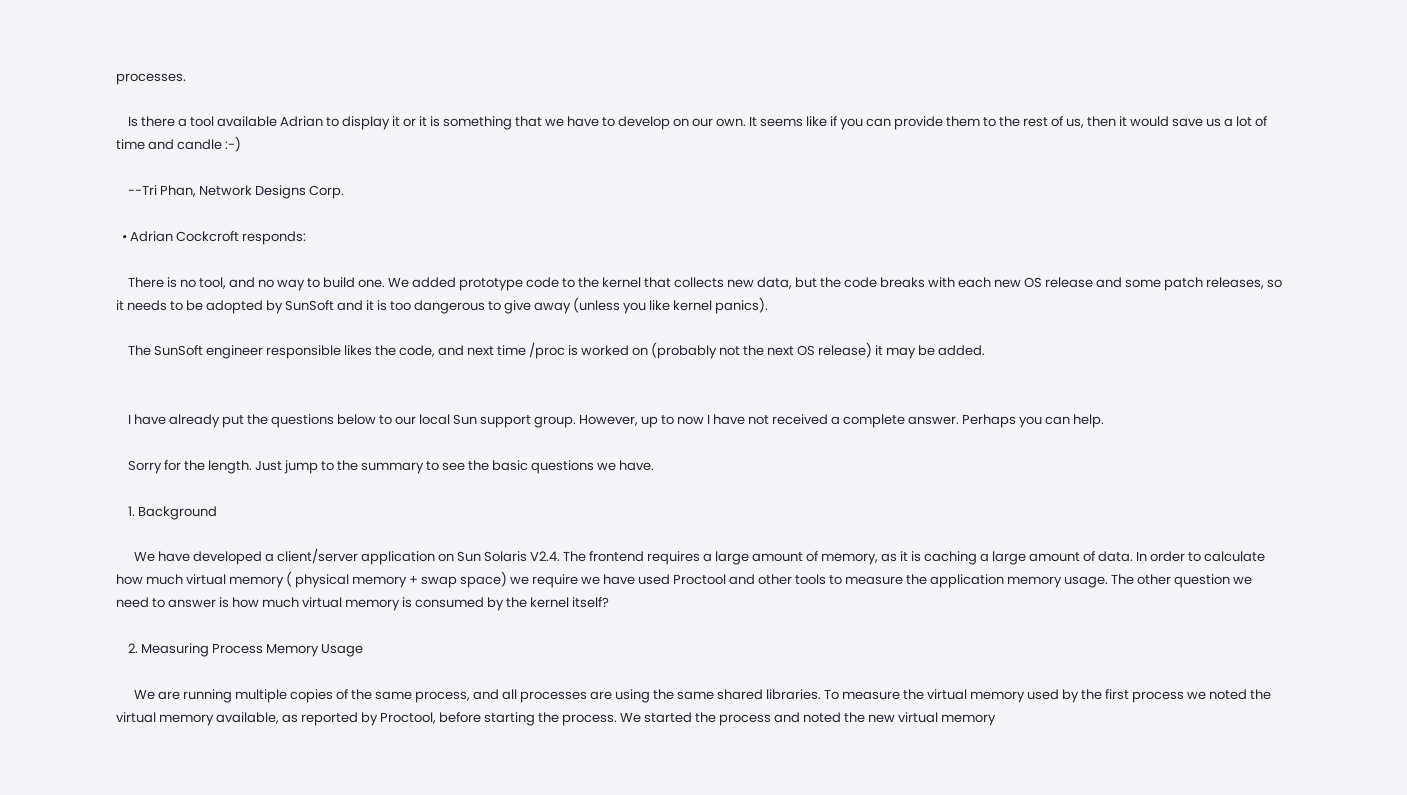processes.

    Is there a tool available Adrian to display it or it is something that we have to develop on our own. It seems like if you can provide them to the rest of us, then it would save us a lot of time and candle :-)

    --Tri Phan, Network Designs Corp.

  • Adrian Cockcroft responds:

    There is no tool, and no way to build one. We added prototype code to the kernel that collects new data, but the code breaks with each new OS release and some patch releases, so it needs to be adopted by SunSoft and it is too dangerous to give away (unless you like kernel panics).

    The SunSoft engineer responsible likes the code, and next time /proc is worked on (probably not the next OS release) it may be added.


    I have already put the questions below to our local Sun support group. However, up to now I have not received a complete answer. Perhaps you can help.

    Sorry for the length. Just jump to the summary to see the basic questions we have.

    1. Background

      We have developed a client/server application on Sun Solaris V2.4. The frontend requires a large amount of memory, as it is caching a large amount of data. In order to calculate how much virtual memory ( physical memory + swap space) we require we have used Proctool and other tools to measure the application memory usage. The other question we need to answer is how much virtual memory is consumed by the kernel itself?

    2. Measuring Process Memory Usage

      We are running multiple copies of the same process, and all processes are using the same shared libraries. To measure the virtual memory used by the first process we noted the virtual memory available, as reported by Proctool, before starting the process. We started the process and noted the new virtual memory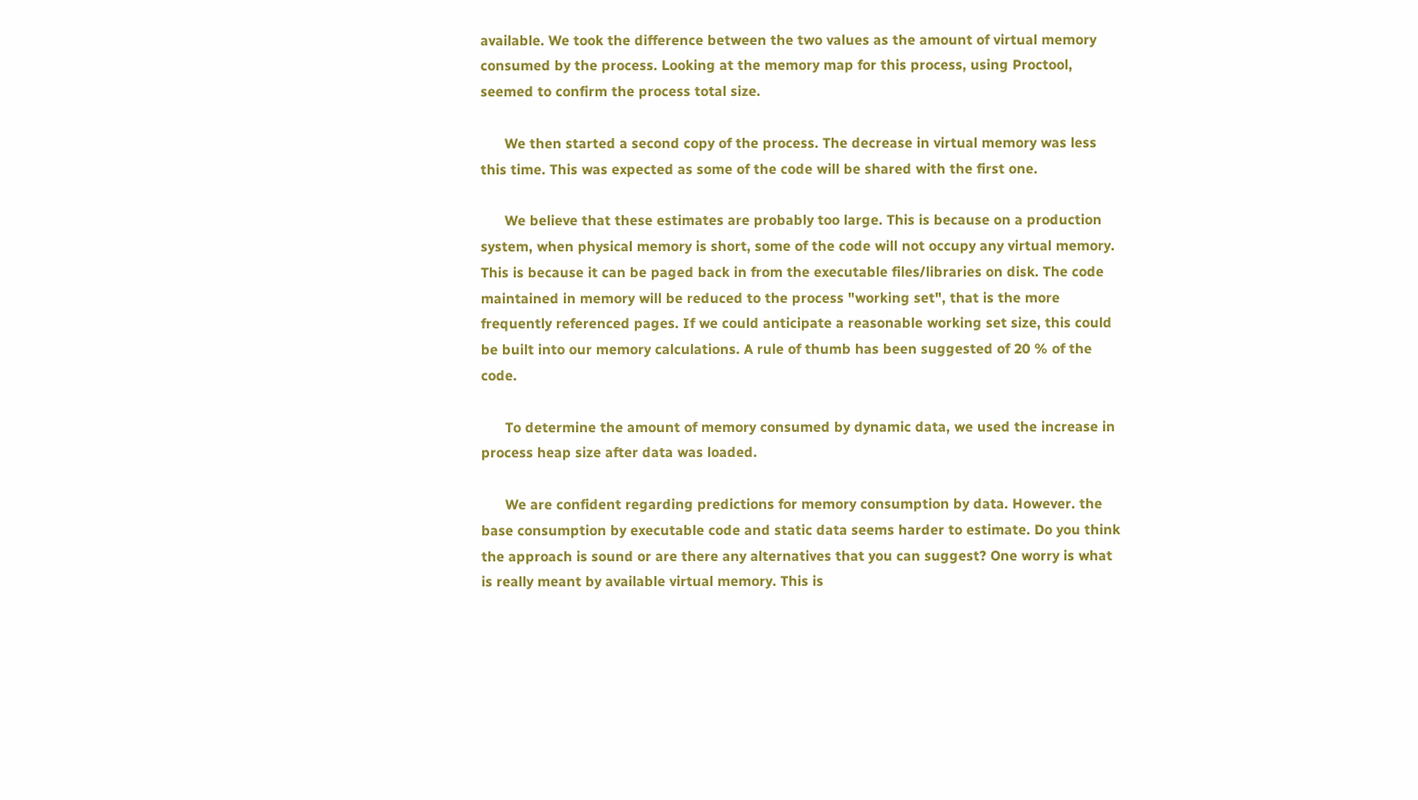available. We took the difference between the two values as the amount of virtual memory consumed by the process. Looking at the memory map for this process, using Proctool, seemed to confirm the process total size.

      We then started a second copy of the process. The decrease in virtual memory was less this time. This was expected as some of the code will be shared with the first one.

      We believe that these estimates are probably too large. This is because on a production system, when physical memory is short, some of the code will not occupy any virtual memory. This is because it can be paged back in from the executable files/libraries on disk. The code maintained in memory will be reduced to the process "working set", that is the more frequently referenced pages. If we could anticipate a reasonable working set size, this could be built into our memory calculations. A rule of thumb has been suggested of 20 % of the code.

      To determine the amount of memory consumed by dynamic data, we used the increase in process heap size after data was loaded.

      We are confident regarding predictions for memory consumption by data. However. the base consumption by executable code and static data seems harder to estimate. Do you think the approach is sound or are there any alternatives that you can suggest? One worry is what is really meant by available virtual memory. This is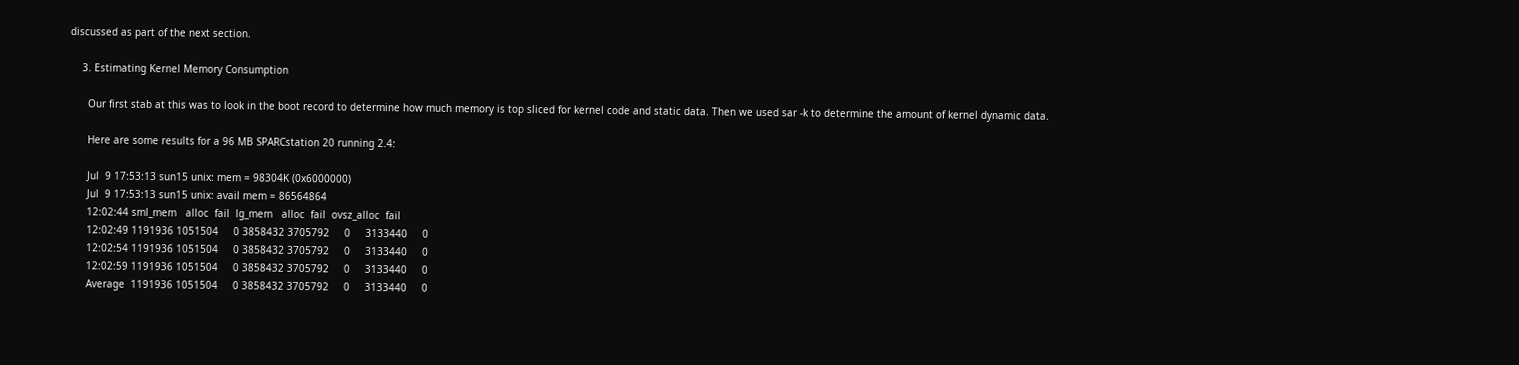discussed as part of the next section.

    3. Estimating Kernel Memory Consumption

      Our first stab at this was to look in the boot record to determine how much memory is top sliced for kernel code and static data. Then we used sar -k to determine the amount of kernel dynamic data.

      Here are some results for a 96 MB SPARCstation 20 running 2.4:

      Jul  9 17:53:13 sun15 unix: mem = 98304K (0x6000000)
      Jul  9 17:53:13 sun15 unix: avail mem = 86564864
      12:02:44 sml_mem   alloc  fail  lg_mem   alloc  fail  ovsz_alloc  fail
      12:02:49 1191936 1051504     0 3858432 3705792     0     3133440     0
      12:02:54 1191936 1051504     0 3858432 3705792     0     3133440     0
      12:02:59 1191936 1051504     0 3858432 3705792     0     3133440     0
      Average  1191936 1051504     0 3858432 3705792     0     3133440     0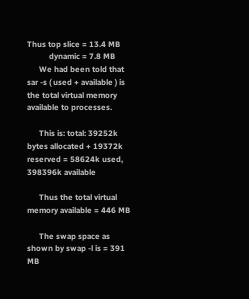Thus top slice = 13.4 MB
           dynamic = 7.8 MB
      We had been told that sar -s ( used + available ) is the total virtual memory available to processes.

      This is: total: 39252k bytes allocated + 19372k reserved = 58624k used, 398396k available

      Thus the total virtual memory available = 446 MB

      The swap space as shown by swap -l is = 391 MB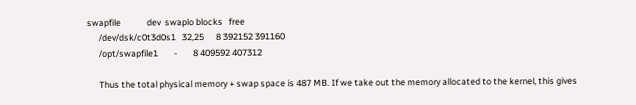swapfile             dev  swaplo blocks   free
      /dev/dsk/c0t3d0s1   32,25      8 392152 391160
      /opt/swapfile1        -        8 409592 407312

      Thus the total physical memory + swap space is 487 MB. If we take out the memory allocated to the kernel, this gives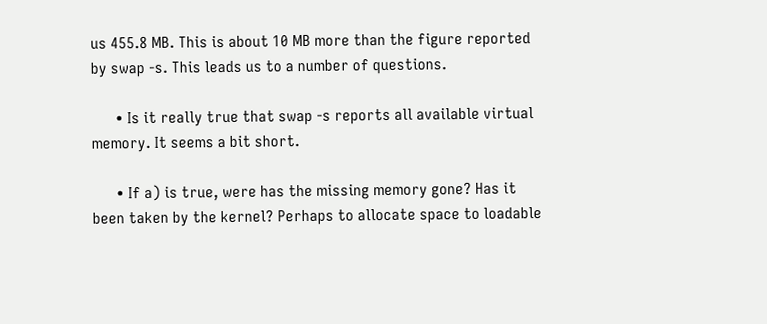us 455.8 MB. This is about 10 MB more than the figure reported by swap -s. This leads us to a number of questions.

      • Is it really true that swap -s reports all available virtual memory. It seems a bit short.

      • If a) is true, were has the missing memory gone? Has it been taken by the kernel? Perhaps to allocate space to loadable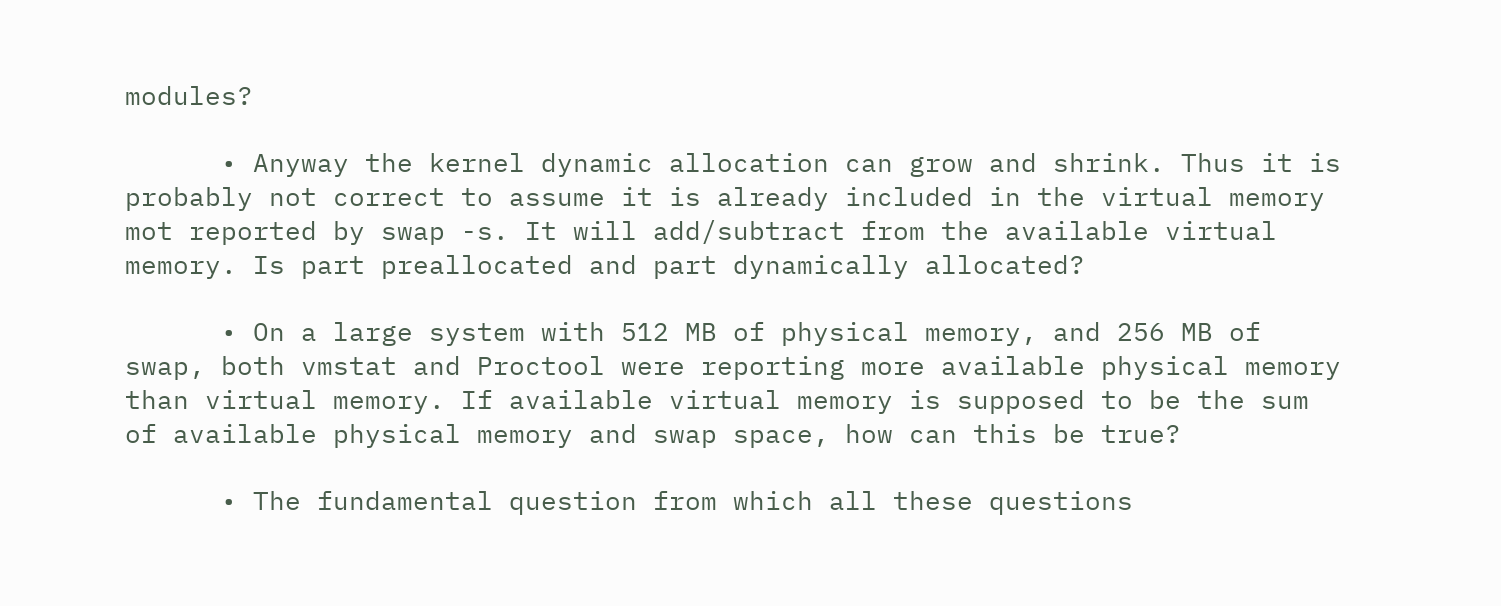modules?

      • Anyway the kernel dynamic allocation can grow and shrink. Thus it is probably not correct to assume it is already included in the virtual memory mot reported by swap -s. It will add/subtract from the available virtual memory. Is part preallocated and part dynamically allocated?

      • On a large system with 512 MB of physical memory, and 256 MB of swap, both vmstat and Proctool were reporting more available physical memory than virtual memory. If available virtual memory is supposed to be the sum of available physical memory and swap space, how can this be true?

      • The fundamental question from which all these questions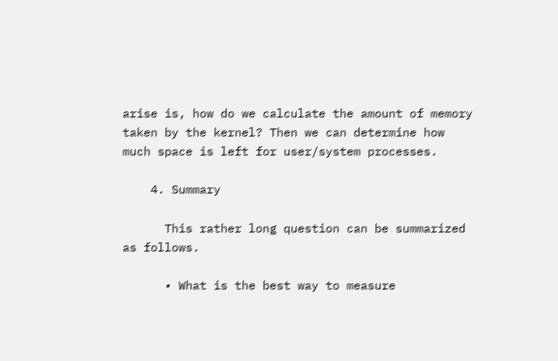arise is, how do we calculate the amount of memory taken by the kernel? Then we can determine how much space is left for user/system processes.

    4. Summary

      This rather long question can be summarized as follows.

      • What is the best way to measure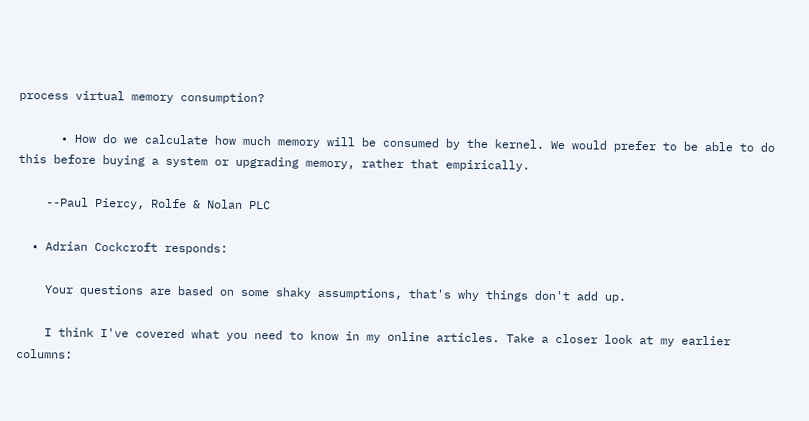process virtual memory consumption?

      • How do we calculate how much memory will be consumed by the kernel. We would prefer to be able to do this before buying a system or upgrading memory, rather that empirically.

    --Paul Piercy, Rolfe & Nolan PLC

  • Adrian Cockcroft responds:

    Your questions are based on some shaky assumptions, that's why things don't add up.

    I think I've covered what you need to know in my online articles. Take a closer look at my earlier columns: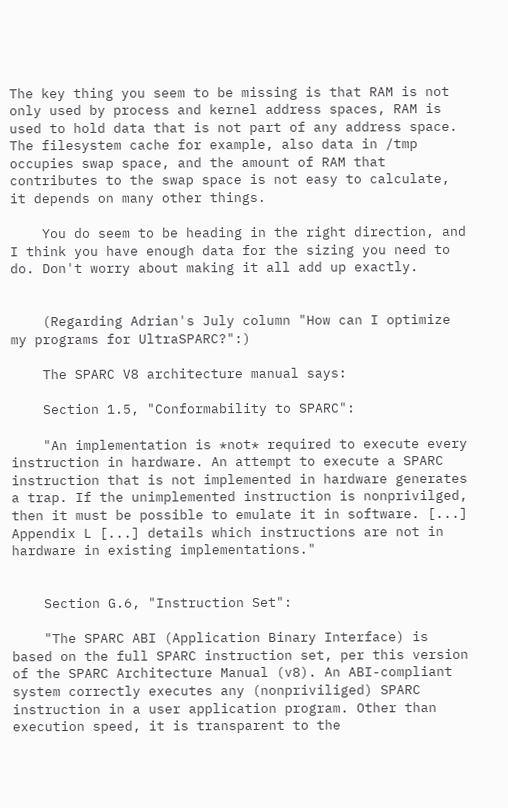The key thing you seem to be missing is that RAM is not only used by process and kernel address spaces, RAM is used to hold data that is not part of any address space. The filesystem cache for example, also data in /tmp occupies swap space, and the amount of RAM that contributes to the swap space is not easy to calculate, it depends on many other things.

    You do seem to be heading in the right direction, and I think you have enough data for the sizing you need to do. Don't worry about making it all add up exactly.


    (Regarding Adrian's July column "How can I optimize my programs for UltraSPARC?":)

    The SPARC V8 architecture manual says:

    Section 1.5, "Conformability to SPARC":

    "An implementation is *not* required to execute every instruction in hardware. An attempt to execute a SPARC instruction that is not implemented in hardware generates a trap. If the unimplemented instruction is nonprivilged, then it must be possible to emulate it in software. [...] Appendix L [...] details which instructions are not in hardware in existing implementations."


    Section G.6, "Instruction Set":

    "The SPARC ABI (Application Binary Interface) is based on the full SPARC instruction set, per this version of the SPARC Architecture Manual (v8). An ABI-compliant system correctly executes any (nonpriviliged) SPARC instruction in a user application program. Other than execution speed, it is transparent to the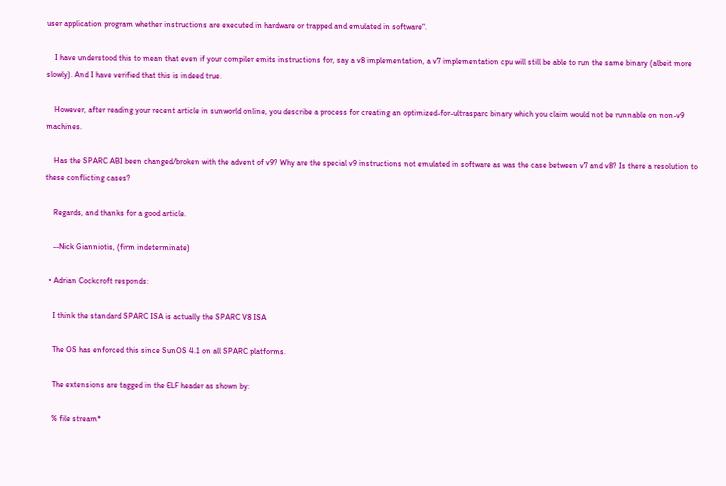user application program whether instructions are executed in hardware or trapped and emulated in software".

    I have understood this to mean that even if your compiler emits instructions for, say a v8 implementation, a v7 implementation cpu will still be able to run the same binary (albeit more slowly). And I have verified that this is indeed true.

    However, after reading your recent article in sunworld online, you describe a process for creating an optimized-for-ultrasparc binary which you claim would not be runnable on non-v9 machines.

    Has the SPARC ABI been changed/broken with the advent of v9? Why are the special v9 instructions not emulated in software as was the case between v7 and v8? Is there a resolution to these conflicting cases?

    Regards, and thanks for a good article.

    --Nick Gianniotis, (firm indeterminate)

  • Adrian Cockcroft responds:

    I think the standard SPARC ISA is actually the SPARC V8 ISA

    The OS has enforced this since SunOS 4.1 on all SPARC platforms.

    The extensions are tagged in the ELF header as shown by:

    % file stream*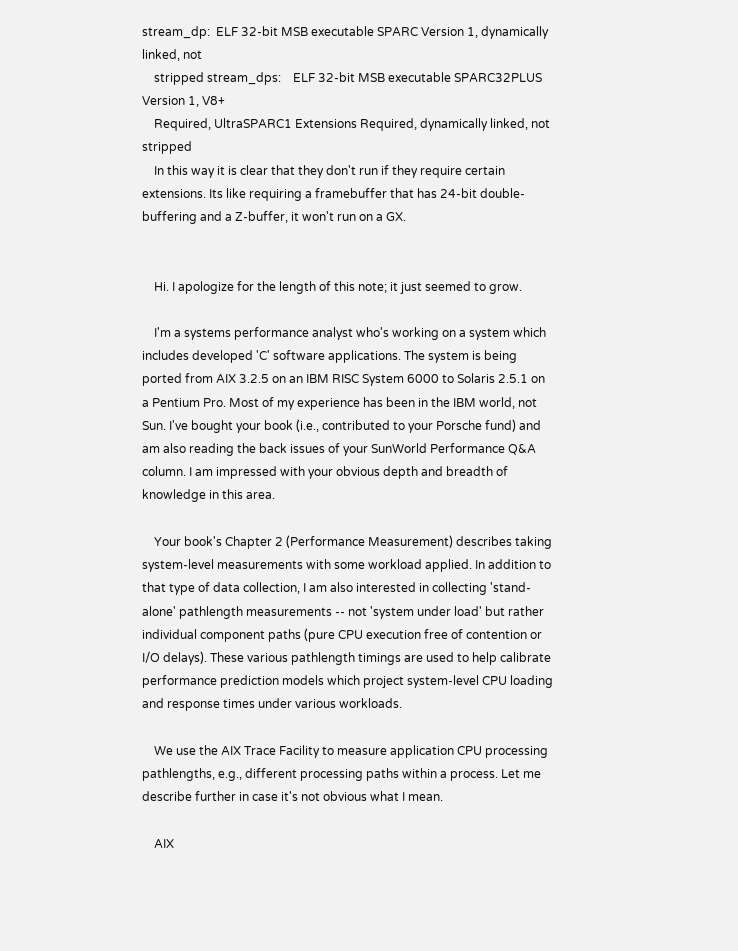stream_dp:  ELF 32-bit MSB executable SPARC Version 1, dynamically linked, not
    stripped stream_dps:    ELF 32-bit MSB executable SPARC32PLUS Version 1, V8+
    Required, UltraSPARC1 Extensions Required, dynamically linked, not stripped
    In this way it is clear that they don't run if they require certain extensions. Its like requiring a framebuffer that has 24-bit double-buffering and a Z-buffer, it won't run on a GX.


    Hi. I apologize for the length of this note; it just seemed to grow.

    I'm a systems performance analyst who's working on a system which includes developed 'C' software applications. The system is being ported from AIX 3.2.5 on an IBM RISC System 6000 to Solaris 2.5.1 on a Pentium Pro. Most of my experience has been in the IBM world, not Sun. I've bought your book (i.e., contributed to your Porsche fund) and am also reading the back issues of your SunWorld Performance Q&A column. I am impressed with your obvious depth and breadth of knowledge in this area.

    Your book's Chapter 2 (Performance Measurement) describes taking system-level measurements with some workload applied. In addition to that type of data collection, I am also interested in collecting 'stand-alone' pathlength measurements -- not 'system under load' but rather individual component paths (pure CPU execution free of contention or I/O delays). These various pathlength timings are used to help calibrate performance prediction models which project system-level CPU loading and response times under various workloads.

    We use the AIX Trace Facility to measure application CPU processing pathlengths, e.g., different processing paths within a process. Let me describe further in case it's not obvious what I mean.

    AIX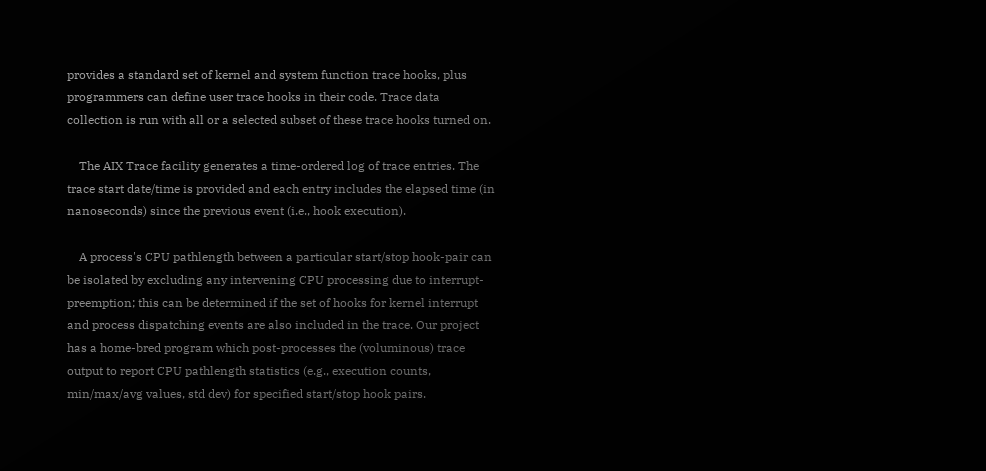provides a standard set of kernel and system function trace hooks, plus programmers can define user trace hooks in their code. Trace data collection is run with all or a selected subset of these trace hooks turned on.

    The AIX Trace facility generates a time-ordered log of trace entries. The trace start date/time is provided and each entry includes the elapsed time (in nanoseconds) since the previous event (i.e., hook execution).

    A process's CPU pathlength between a particular start/stop hook-pair can be isolated by excluding any intervening CPU processing due to interrupt-preemption; this can be determined if the set of hooks for kernel interrupt and process dispatching events are also included in the trace. Our project has a home-bred program which post-processes the (voluminous) trace output to report CPU pathlength statistics (e.g., execution counts, min/max/avg values, std dev) for specified start/stop hook pairs.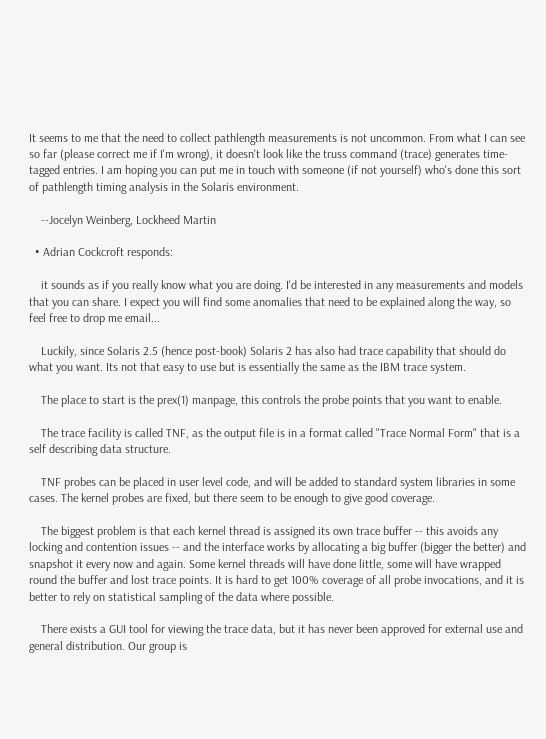It seems to me that the need to collect pathlength measurements is not uncommon. From what I can see so far (please correct me if I'm wrong), it doesn't look like the truss command (trace) generates time-tagged entries. I am hoping you can put me in touch with someone (if not yourself) who's done this sort of pathlength timing analysis in the Solaris environment.

    --Jocelyn Weinberg, Lockheed Martin

  • Adrian Cockcroft responds:

    it sounds as if you really know what you are doing. I'd be interested in any measurements and models that you can share. I expect you will find some anomalies that need to be explained along the way, so feel free to drop me email...

    Luckily, since Solaris 2.5 (hence post-book) Solaris 2 has also had trace capability that should do what you want. Its not that easy to use but is essentially the same as the IBM trace system.

    The place to start is the prex(1) manpage, this controls the probe points that you want to enable.

    The trace facility is called TNF, as the output file is in a format called "Trace Normal Form" that is a self describing data structure.

    TNF probes can be placed in user level code, and will be added to standard system libraries in some cases. The kernel probes are fixed, but there seem to be enough to give good coverage.

    The biggest problem is that each kernel thread is assigned its own trace buffer -- this avoids any locking and contention issues -- and the interface works by allocating a big buffer (bigger the better) and snapshot it every now and again. Some kernel threads will have done little, some will have wrapped round the buffer and lost trace points. It is hard to get 100% coverage of all probe invocations, and it is better to rely on statistical sampling of the data where possible.

    There exists a GUI tool for viewing the trace data, but it has never been approved for external use and general distribution. Our group is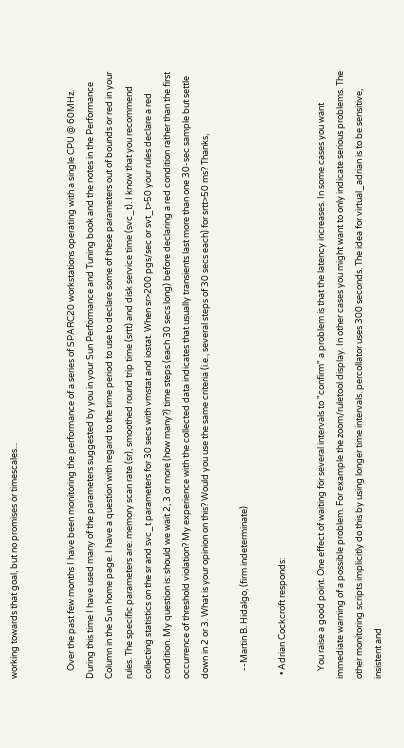working towards that goal, but no promises or timescales...


    Over the past few months I have been monitoring the performance of a series of SPARC20 workstations operating with a single CPU @ 60MHz. During this time I have used many of the parameters suggested by you in your Sun Performance and Tuning book and the notes in the Performance Column in the Sun home page. I have a question with regard to the time period to use to declare some of these parameters out of bounds or red in your rules. The specific parameters are: memory scan rate (sr), smoothed round trip time (srtt) and disk service time (svc_t). I know that you recommend collecting statistics on the sr and svc_t parameters for 30 secs with vmstat and iostat. When sr>200 pgs/sec or svt_t>50 your rules declare a red condition. My question is: should we wait 2, 3 or more (how many?) time steps (each 30 secs long) before declaring a red condition rather than the first occurrence of threshold violation? My experience with the collected data indicates that usually transients last more than one 30-sec sample but settle down in 2 or 3. What is your opinion on this? Would you use the same criteria (i.e., several steps of 30 secs each) for srtt>50 ms? Thanks,

    --Martin B. Hidalgo, (firm indeterminate)

  • Adrian Cockcroft responds:

    You raise a good point. One effect of waiting for several intervals to "confirm" a problem is that the latency increases. In some cases you want immediate warning of a possible problem. For example the zoom/ruletool display. In other cases you might want to only indicate serious problems. The other monitoring scripts implicitly do this by using longer time intervals. percollator uses 300 seconds. The idea for virtual_adrian is to be sensitive, insistent and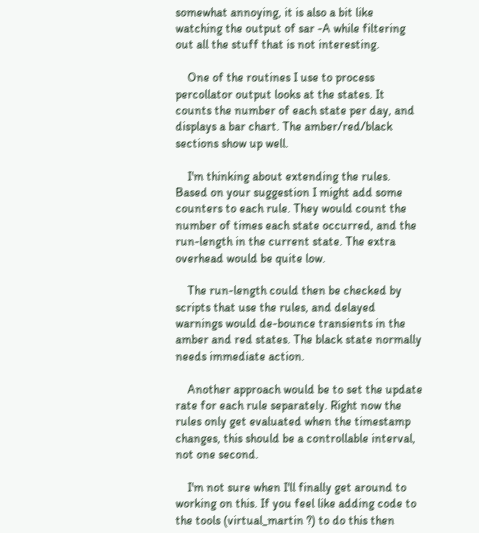somewhat annoying, it is also a bit like watching the output of sar -A while filtering out all the stuff that is not interesting.

    One of the routines I use to process percollator output looks at the states. It counts the number of each state per day, and displays a bar chart. The amber/red/black sections show up well.

    I'm thinking about extending the rules. Based on your suggestion I might add some counters to each rule. They would count the number of times each state occurred, and the run-length in the current state. The extra overhead would be quite low.

    The run-length could then be checked by scripts that use the rules, and delayed warnings would de-bounce transients in the amber and red states. The black state normally needs immediate action.

    Another approach would be to set the update rate for each rule separately. Right now the rules only get evaluated when the timestamp changes, this should be a controllable interval, not one second.

    I'm not sure when I'll finally get around to working on this. If you feel like adding code to the tools (virtual_martin ?) to do this then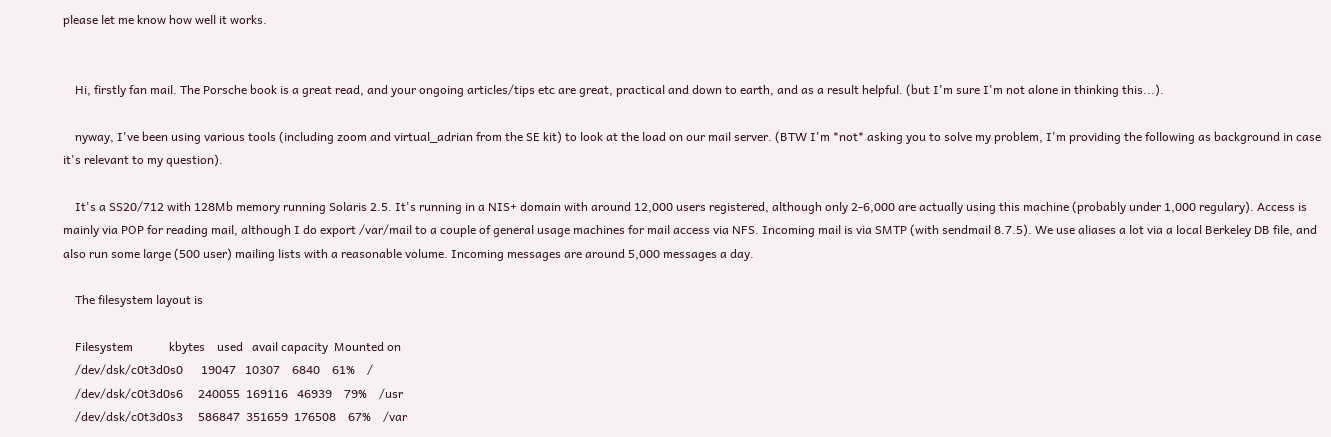please let me know how well it works.


    Hi, firstly fan mail. The Porsche book is a great read, and your ongoing articles/tips etc are great, practical and down to earth, and as a result helpful. (but I'm sure I'm not alone in thinking this...).

    nyway, I've been using various tools (including zoom and virtual_adrian from the SE kit) to look at the load on our mail server. (BTW I'm *not* asking you to solve my problem, I'm providing the following as background in case it's relevant to my question).

    It's a SS20/712 with 128Mb memory running Solaris 2.5. It's running in a NIS+ domain with around 12,000 users registered, although only 2-6,000 are actually using this machine (probably under 1,000 regulary). Access is mainly via POP for reading mail, although I do export /var/mail to a couple of general usage machines for mail access via NFS. Incoming mail is via SMTP (with sendmail 8.7.5). We use aliases a lot via a local Berkeley DB file, and also run some large (500 user) mailing lists with a reasonable volume. Incoming messages are around 5,000 messages a day.

    The filesystem layout is

    Filesystem            kbytes    used   avail capacity  Mounted on
    /dev/dsk/c0t3d0s0      19047   10307    6840    61%    /
    /dev/dsk/c0t3d0s6     240055  169116   46939    79%    /usr
    /dev/dsk/c0t3d0s3     586847  351659  176508    67%    /var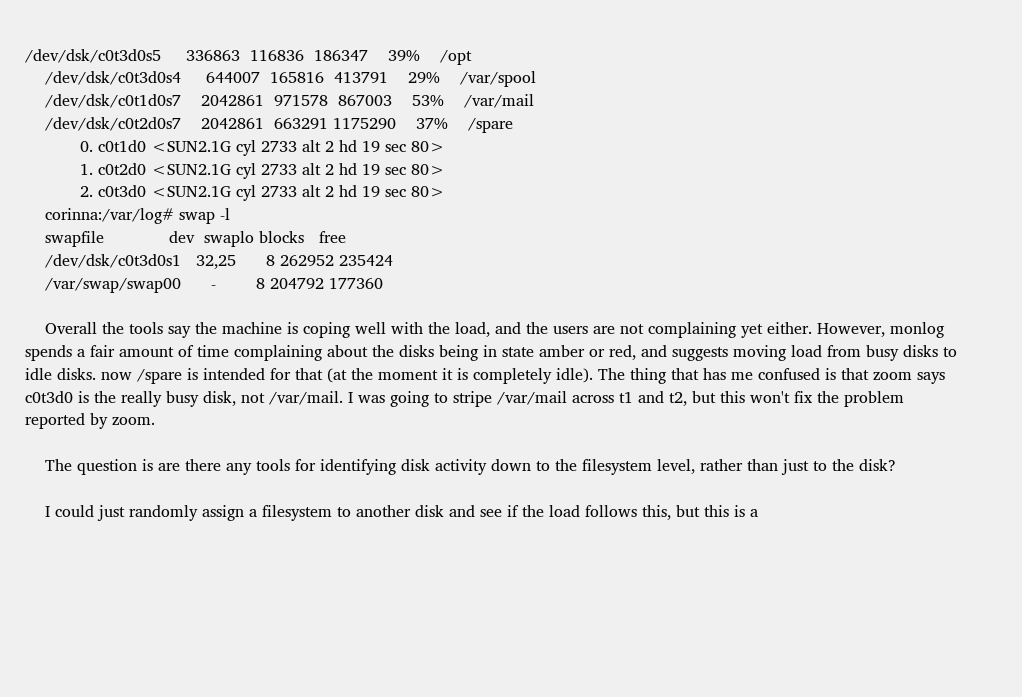/dev/dsk/c0t3d0s5     336863  116836  186347    39%    /opt
    /dev/dsk/c0t3d0s4     644007  165816  413791    29%    /var/spool
    /dev/dsk/c0t1d0s7    2042861  971578  867003    53%    /var/mail
    /dev/dsk/c0t2d0s7    2042861  663291 1175290    37%    /spare
           0. c0t1d0 <SUN2.1G cyl 2733 alt 2 hd 19 sec 80>
           1. c0t2d0 <SUN2.1G cyl 2733 alt 2 hd 19 sec 80>
           2. c0t3d0 <SUN2.1G cyl 2733 alt 2 hd 19 sec 80>
    corinna:/var/log# swap -l
    swapfile             dev  swaplo blocks   free
    /dev/dsk/c0t3d0s1   32,25      8 262952 235424
    /var/swap/swap00      -        8 204792 177360

    Overall the tools say the machine is coping well with the load, and the users are not complaining yet either. However, monlog spends a fair amount of time complaining about the disks being in state amber or red, and suggests moving load from busy disks to idle disks. now /spare is intended for that (at the moment it is completely idle). The thing that has me confused is that zoom says c0t3d0 is the really busy disk, not /var/mail. I was going to stripe /var/mail across t1 and t2, but this won't fix the problem reported by zoom.

    The question is are there any tools for identifying disk activity down to the filesystem level, rather than just to the disk?

    I could just randomly assign a filesystem to another disk and see if the load follows this, but this is a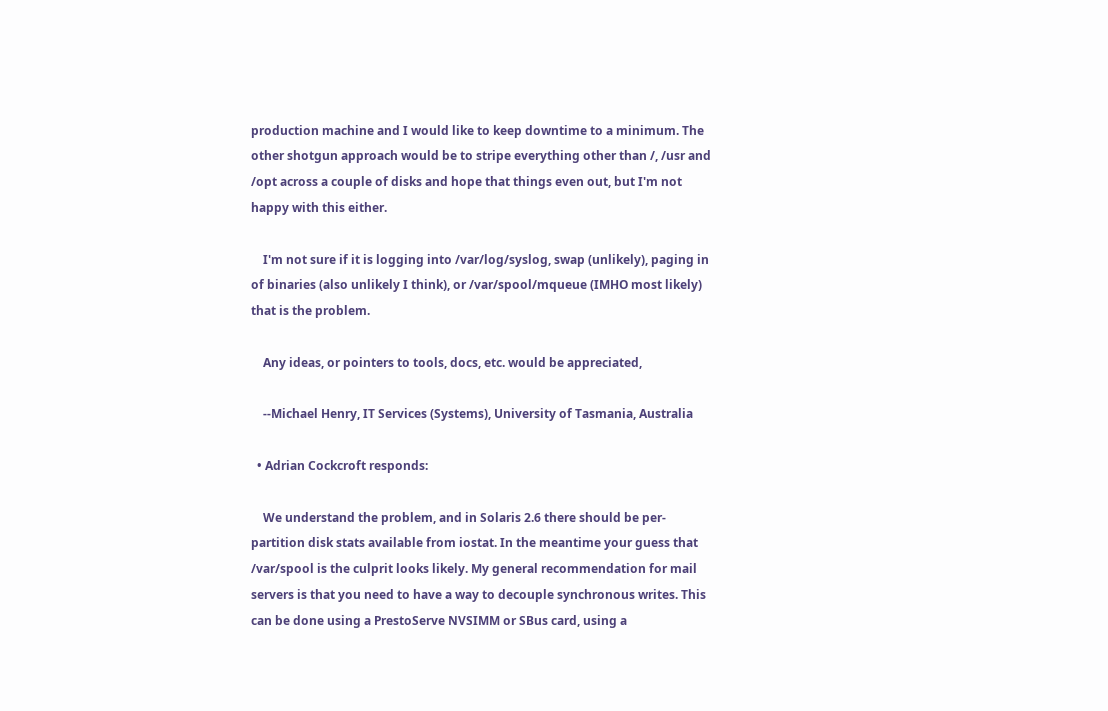production machine and I would like to keep downtime to a minimum. The other shotgun approach would be to stripe everything other than /, /usr and /opt across a couple of disks and hope that things even out, but I'm not happy with this either.

    I'm not sure if it is logging into /var/log/syslog, swap (unlikely), paging in of binaries (also unlikely I think), or /var/spool/mqueue (IMHO most likely) that is the problem.

    Any ideas, or pointers to tools, docs, etc. would be appreciated,

    --Michael Henry, IT Services (Systems), University of Tasmania, Australia

  • Adrian Cockcroft responds:

    We understand the problem, and in Solaris 2.6 there should be per-partition disk stats available from iostat. In the meantime your guess that /var/spool is the culprit looks likely. My general recommendation for mail servers is that you need to have a way to decouple synchronous writes. This can be done using a PrestoServe NVSIMM or SBus card, using a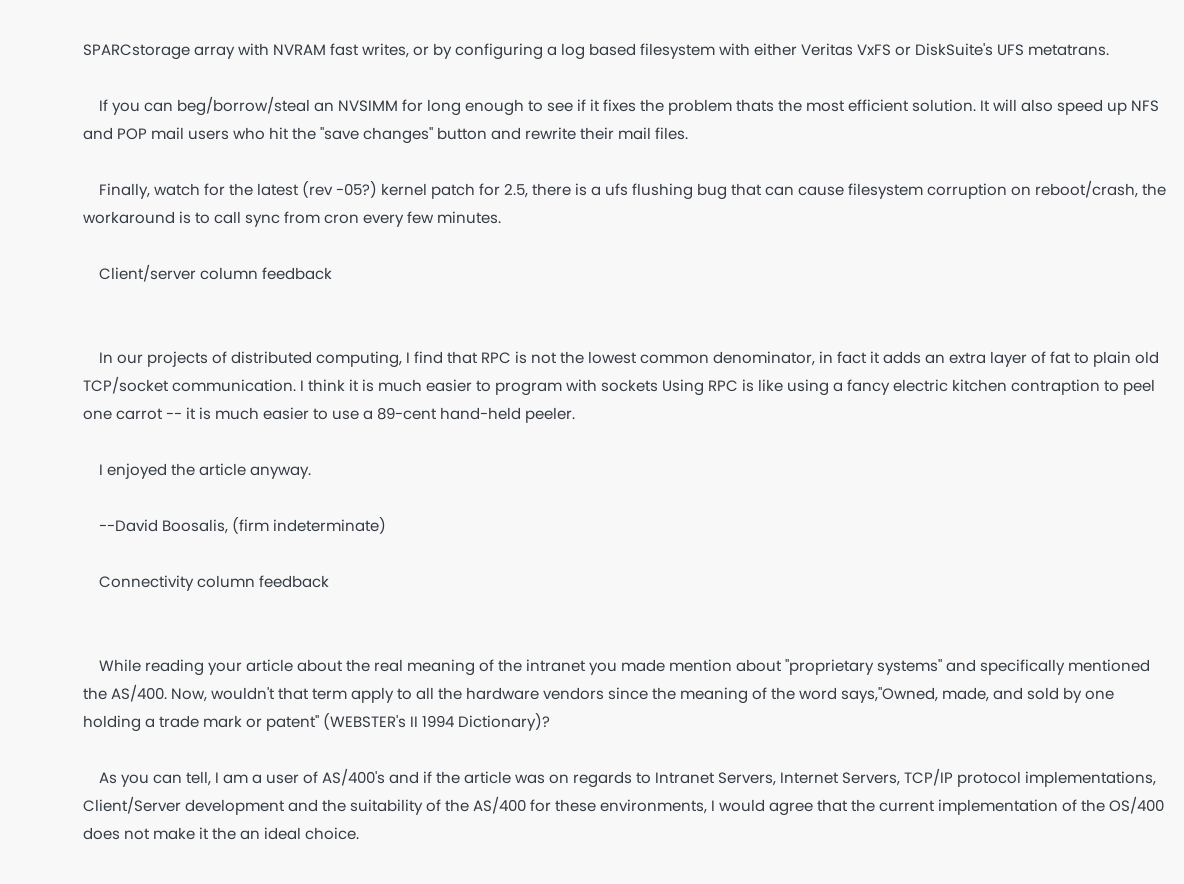SPARCstorage array with NVRAM fast writes, or by configuring a log based filesystem with either Veritas VxFS or DiskSuite's UFS metatrans.

    If you can beg/borrow/steal an NVSIMM for long enough to see if it fixes the problem thats the most efficient solution. It will also speed up NFS and POP mail users who hit the "save changes" button and rewrite their mail files.

    Finally, watch for the latest (rev -05?) kernel patch for 2.5, there is a ufs flushing bug that can cause filesystem corruption on reboot/crash, the workaround is to call sync from cron every few minutes.

    Client/server column feedback


    In our projects of distributed computing, I find that RPC is not the lowest common denominator, in fact it adds an extra layer of fat to plain old TCP/socket communication. I think it is much easier to program with sockets Using RPC is like using a fancy electric kitchen contraption to peel one carrot -- it is much easier to use a 89-cent hand-held peeler.

    I enjoyed the article anyway.

    --David Boosalis, (firm indeterminate)

    Connectivity column feedback


    While reading your article about the real meaning of the intranet you made mention about "proprietary systems" and specifically mentioned the AS/400. Now, wouldn't that term apply to all the hardware vendors since the meaning of the word says,"Owned, made, and sold by one holding a trade mark or patent" (WEBSTER's II 1994 Dictionary)?

    As you can tell, I am a user of AS/400's and if the article was on regards to Intranet Servers, Internet Servers, TCP/IP protocol implementations, Client/Server development and the suitability of the AS/400 for these environments, I would agree that the current implementation of the OS/400 does not make it the an ideal choice.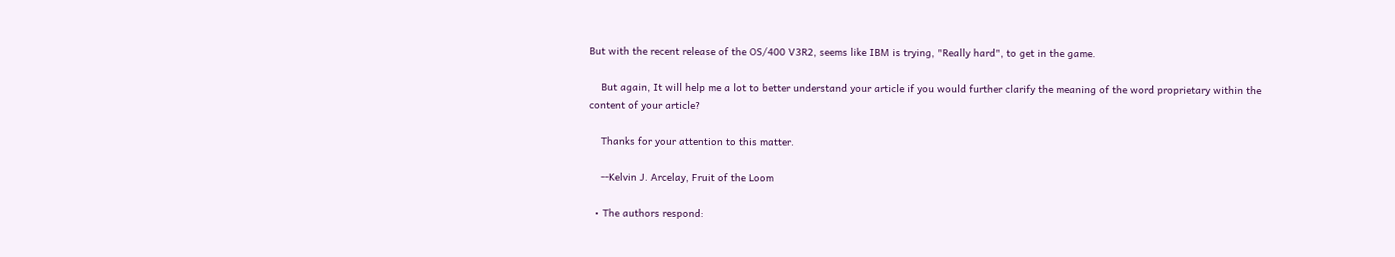But with the recent release of the OS/400 V3R2, seems like IBM is trying, "Really hard", to get in the game.

    But again, It will help me a lot to better understand your article if you would further clarify the meaning of the word proprietary within the content of your article?

    Thanks for your attention to this matter.

    --Kelvin J. Arcelay, Fruit of the Loom

  • The authors respond: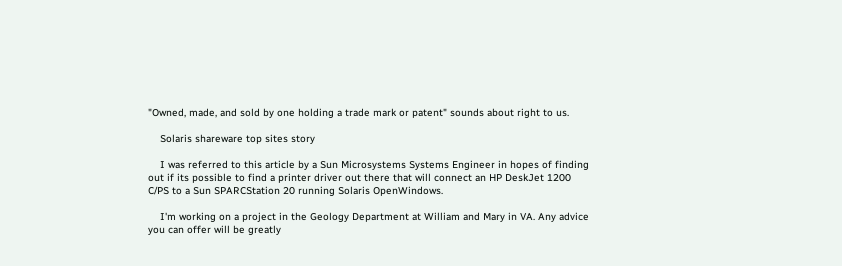"Owned, made, and sold by one holding a trade mark or patent" sounds about right to us.

    Solaris shareware top sites story

    I was referred to this article by a Sun Microsystems Systems Engineer in hopes of finding out if its possible to find a printer driver out there that will connect an HP DeskJet 1200 C/PS to a Sun SPARCStation 20 running Solaris OpenWindows.

    I'm working on a project in the Geology Department at William and Mary in VA. Any advice you can offer will be greatly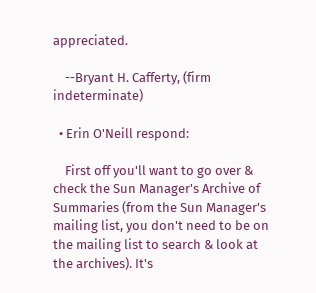appreciated.

    --Bryant H. Cafferty, (firm indeterminate)

  • Erin O'Neill respond:

    First off you'll want to go over & check the Sun Manager's Archive of Summaries (from the Sun Manager's mailing list, you don't need to be on the mailing list to search & look at the archives). It's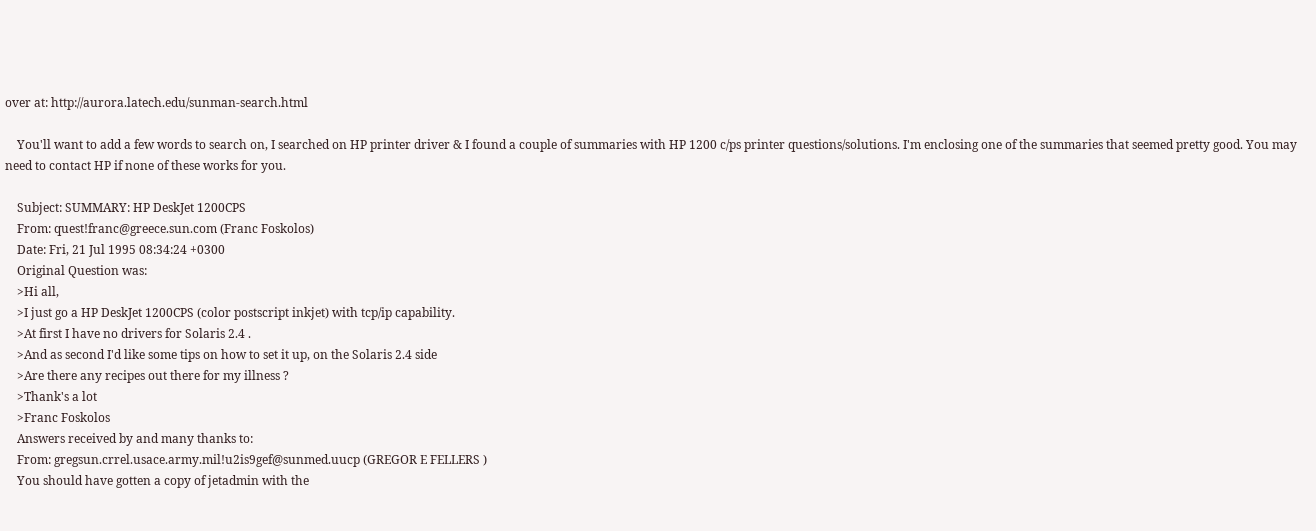over at: http://aurora.latech.edu/sunman-search.html

    You'll want to add a few words to search on, I searched on HP printer driver & I found a couple of summaries with HP 1200 c/ps printer questions/solutions. I'm enclosing one of the summaries that seemed pretty good. You may need to contact HP if none of these works for you.

    Subject: SUMMARY: HP DeskJet 1200CPS
    From: quest!franc@greece.sun.com (Franc Foskolos)
    Date: Fri, 21 Jul 1995 08:34:24 +0300
    Original Question was:
    >Hi all,
    >I just go a HP DeskJet 1200CPS (color postscript inkjet) with tcp/ip capability.
    >At first I have no drivers for Solaris 2.4 .
    >And as second I'd like some tips on how to set it up, on the Solaris 2.4 side
    >Are there any recipes out there for my illness ?
    >Thank's a lot
    >Franc Foskolos
    Answers received by and many thanks to:
    From: gregsun.crrel.usace.army.mil!u2is9gef@sunmed.uucp (GREGOR E FELLERS )
    You should have gotten a copy of jetadmin with the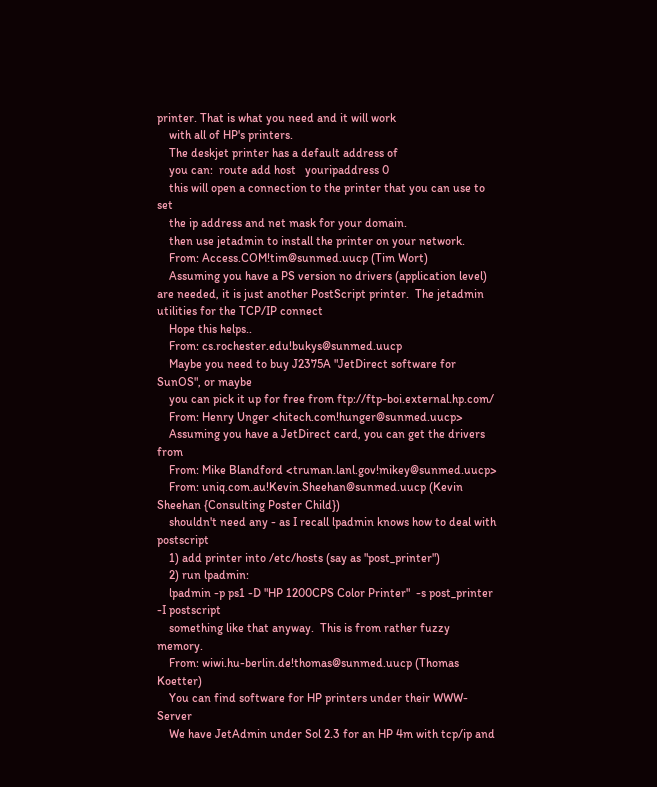printer. That is what you need and it will work
    with all of HP's printers.
    The deskjet printer has a default address of
    you can:  route add host   youripaddress 0
    this will open a connection to the printer that you can use to set
    the ip address and net mask for your domain.
    then use jetadmin to install the printer on your network.
    From: Access.COM!tim@sunmed.uucp (Tim Wort)
    Assuming you have a PS version no drivers (application level) are needed, it is just another PostScript printer.  The jetadmin utilities for the TCP/IP connect
    Hope this helps..
    From: cs.rochester.edu!bukys@sunmed.uucp
    Maybe you need to buy J2375A "JetDirect software for SunOS", or maybe
    you can pick it up for free from ftp://ftp-boi.external.hp.com/
    From: Henry Unger <hitech.com!hunger@sunmed.uucp>
    Assuming you have a JetDirect card, you can get the drivers from
    From: Mike Blandford <truman.lanl.gov!mikey@sunmed.uucp>
    From: uniq.com.au!Kevin.Sheehan@sunmed.uucp (Kevin Sheehan {Consulting Poster Child})
    shouldn't need any - as I recall lpadmin knows how to deal with postscript
    1) add printer into /etc/hosts (say as "post_printer")
    2) run lpadmin:
    lpadmin -p ps1 -D "HP 1200CPS Color Printer"  -s post_printer -I postscript
    something like that anyway.  This is from rather fuzzy memory.
    From: wiwi.hu-berlin.de!thomas@sunmed.uucp (Thomas Koetter)
    You can find software for HP printers under their WWW-Server
    We have JetAdmin under Sol 2.3 for an HP 4m with tcp/ip and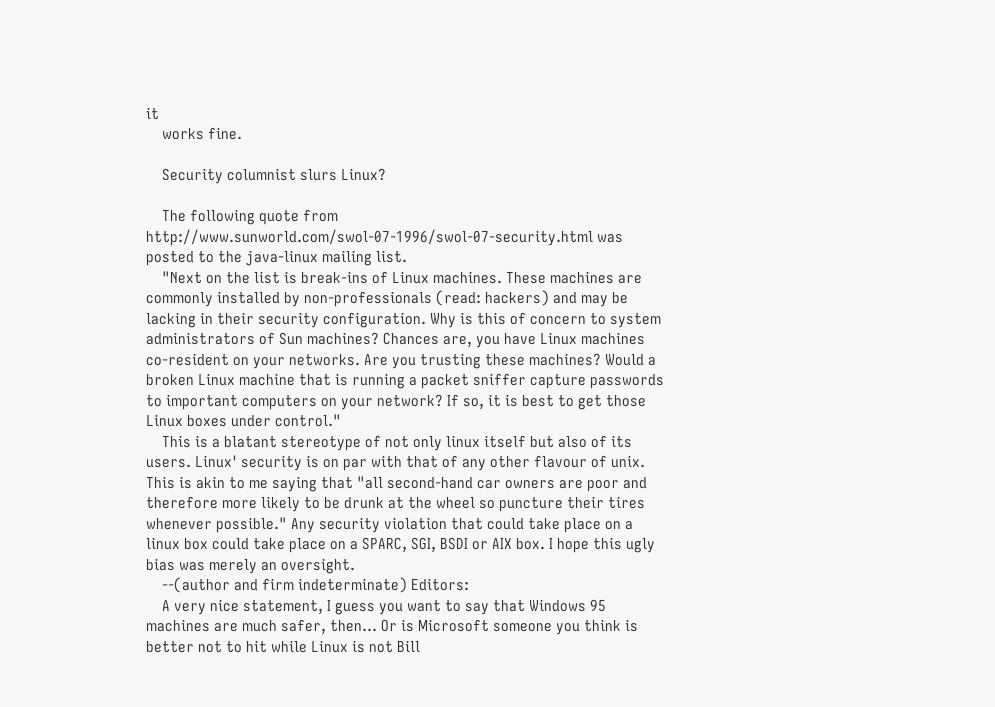it
    works fine.

    Security columnist slurs Linux?

    The following quote from http://www.sunworld.com/swol-07-1996/swol-07-security.html was posted to the java-linux mailing list.
    "Next on the list is break-ins of Linux machines. These machines are commonly installed by non-professionals (read: hackers) and may be lacking in their security configuration. Why is this of concern to system administrators of Sun machines? Chances are, you have Linux machines co-resident on your networks. Are you trusting these machines? Would a broken Linux machine that is running a packet sniffer capture passwords to important computers on your network? If so, it is best to get those Linux boxes under control."
    This is a blatant stereotype of not only linux itself but also of its users. Linux' security is on par with that of any other flavour of unix. This is akin to me saying that "all second-hand car owners are poor and therefore more likely to be drunk at the wheel so puncture their tires whenever possible." Any security violation that could take place on a linux box could take place on a SPARC, SGI, BSDI or AIX box. I hope this ugly bias was merely an oversight.
    --(author and firm indeterminate) Editors:
    A very nice statement, I guess you want to say that Windows 95 machines are much safer, then... Or is Microsoft someone you think is better not to hit while Linux is not Bill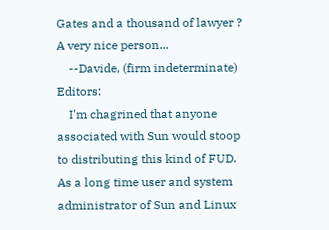Gates and a thousand of lawyer ? A very nice person...
    --Davide, (firm indeterminate) Editors:
    I'm chagrined that anyone associated with Sun would stoop to distributing this kind of FUD. As a long time user and system administrator of Sun and Linux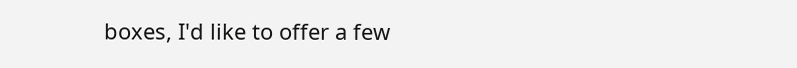boxes, I'd like to offer a few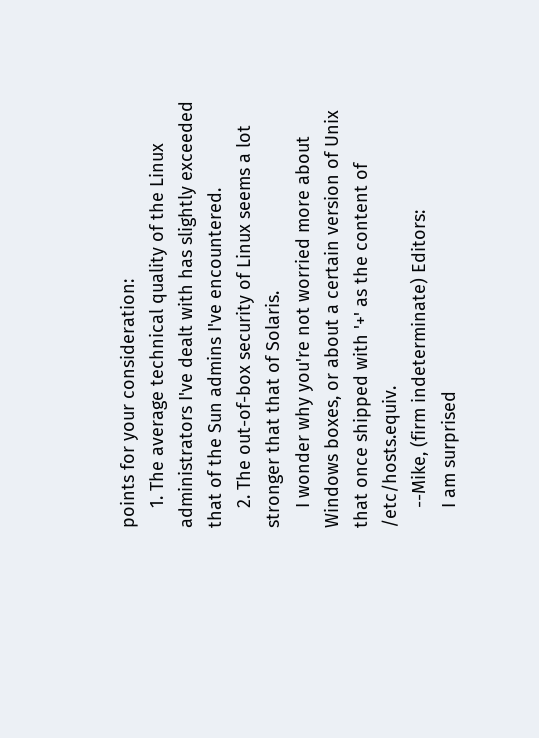points for your consideration:
    1. The average technical quality of the Linux administrators I've dealt with has slightly exceeded that of the Sun admins I've encountered.
    2. The out-of-box security of Linux seems a lot stronger that that of Solaris.
    I wonder why you're not worried more about Windows boxes, or about a certain version of Unix that once shipped with '+' as the content of /etc/hosts.equiv.
    --Mike, (firm indeterminate) Editors:
    I am surprised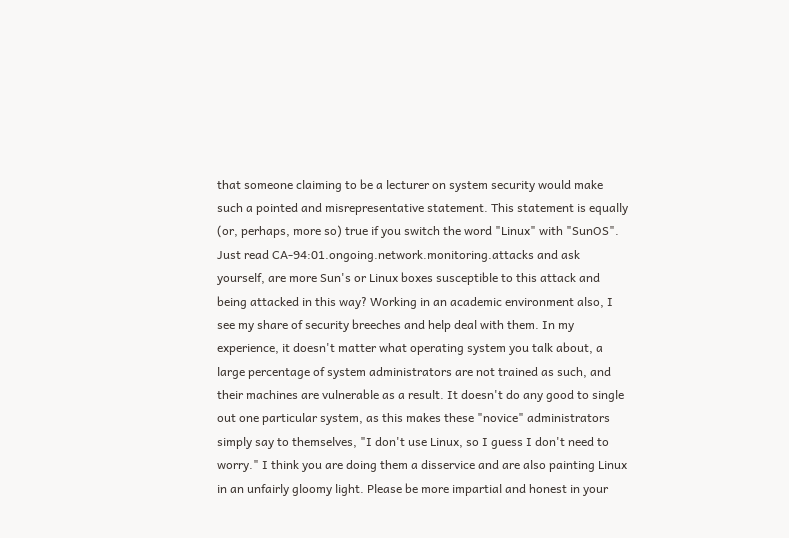that someone claiming to be a lecturer on system security would make such a pointed and misrepresentative statement. This statement is equally (or, perhaps, more so) true if you switch the word "Linux" with "SunOS". Just read CA-94:01.ongoing.network.monitoring.attacks and ask yourself, are more Sun's or Linux boxes susceptible to this attack and being attacked in this way? Working in an academic environment also, I see my share of security breeches and help deal with them. In my experience, it doesn't matter what operating system you talk about, a large percentage of system administrators are not trained as such, and their machines are vulnerable as a result. It doesn't do any good to single out one particular system, as this makes these "novice" administrators simply say to themselves, "I don't use Linux, so I guess I don't need to worry." I think you are doing them a disservice and are also painting Linux in an unfairly gloomy light. Please be more impartial and honest in your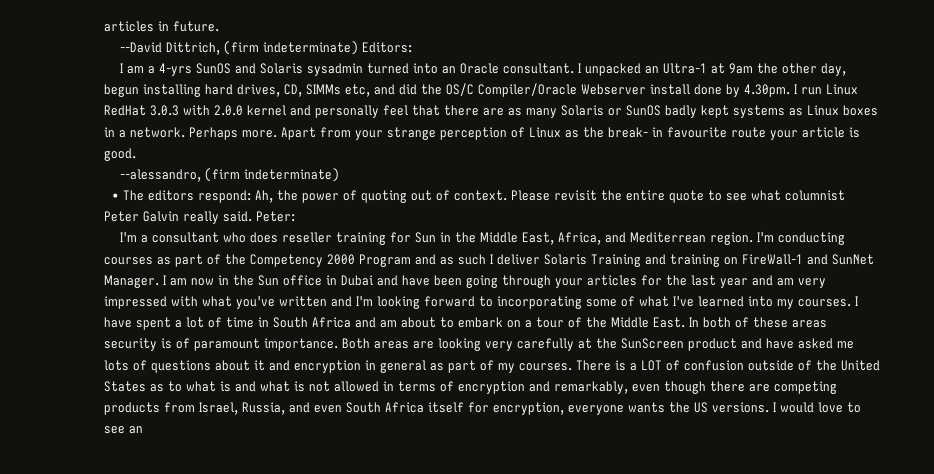articles in future.
    --David Dittrich, (firm indeterminate) Editors:
    I am a 4-yrs SunOS and Solaris sysadmin turned into an Oracle consultant. I unpacked an Ultra-1 at 9am the other day, begun installing hard drives, CD, SIMMs etc, and did the OS/C Compiler/Oracle Webserver install done by 4.30pm. I run Linux RedHat 3.0.3 with 2.0.0 kernel and personally feel that there are as many Solaris or SunOS badly kept systems as Linux boxes in a network. Perhaps more. Apart from your strange perception of Linux as the break- in favourite route your article is good.
    --alessandro, (firm indeterminate)
  • The editors respond: Ah, the power of quoting out of context. Please revisit the entire quote to see what columnist Peter Galvin really said. Peter:
    I'm a consultant who does reseller training for Sun in the Middle East, Africa, and Mediterrean region. I'm conducting courses as part of the Competency 2000 Program and as such I deliver Solaris Training and training on FireWall-1 and SunNet Manager. I am now in the Sun office in Dubai and have been going through your articles for the last year and am very impressed with what you've written and I'm looking forward to incorporating some of what I've learned into my courses. I have spent a lot of time in South Africa and am about to embark on a tour of the Middle East. In both of these areas security is of paramount importance. Both areas are looking very carefully at the SunScreen product and have asked me lots of questions about it and encryption in general as part of my courses. There is a LOT of confusion outside of the United States as to what is and what is not allowed in terms of encryption and remarkably, even though there are competing products from Israel, Russia, and even South Africa itself for encryption, everyone wants the US versions. I would love to see an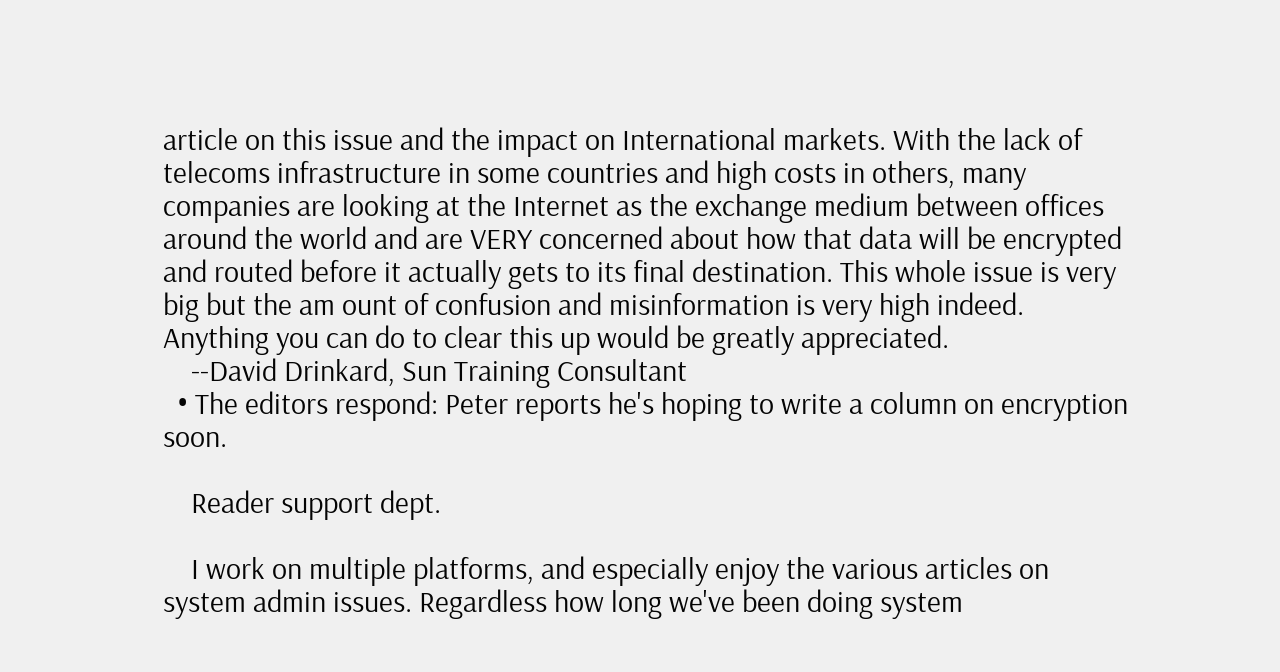article on this issue and the impact on International markets. With the lack of telecoms infrastructure in some countries and high costs in others, many companies are looking at the Internet as the exchange medium between offices around the world and are VERY concerned about how that data will be encrypted and routed before it actually gets to its final destination. This whole issue is very big but the am ount of confusion and misinformation is very high indeed. Anything you can do to clear this up would be greatly appreciated.
    --David Drinkard, Sun Training Consultant
  • The editors respond: Peter reports he's hoping to write a column on encryption soon.

    Reader support dept.

    I work on multiple platforms, and especially enjoy the various articles on system admin issues. Regardless how long we've been doing system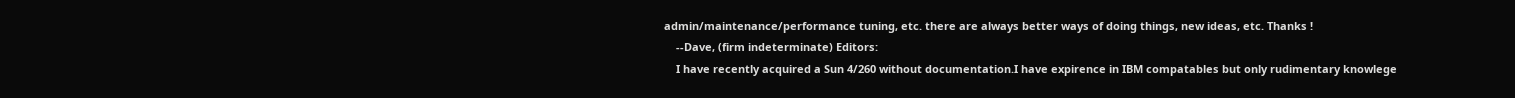admin/maintenance/performance tuning, etc. there are always better ways of doing things, new ideas, etc. Thanks !
    --Dave, (firm indeterminate) Editors:
    I have recently acquired a Sun 4/260 without documentation.I have expirence in IBM compatables but only rudimentary knowlege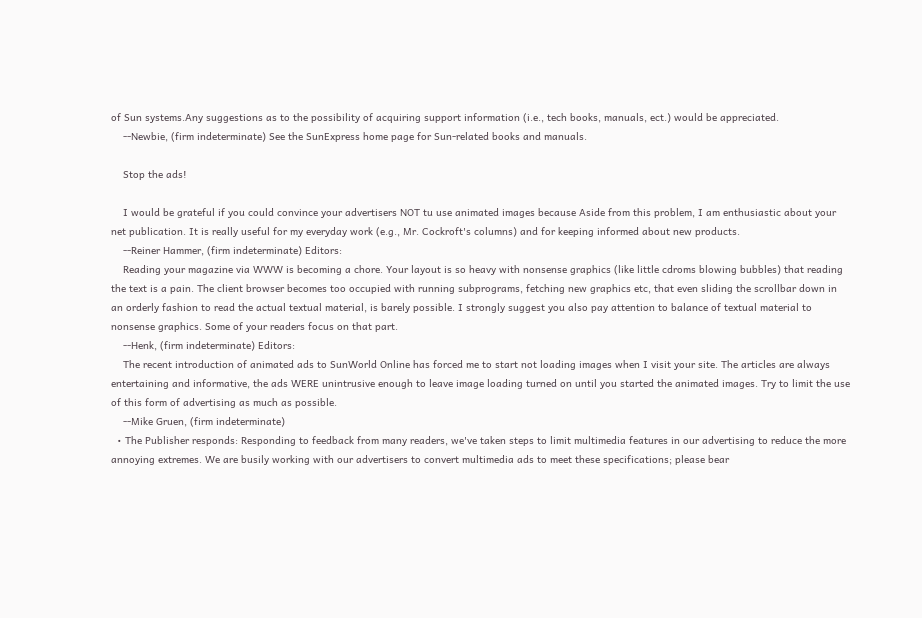of Sun systems.Any suggestions as to the possibility of acquiring support information (i.e., tech books, manuals, ect.) would be appreciated.
    --Newbie, (firm indeterminate) See the SunExpress home page for Sun-related books and manuals.

    Stop the ads!

    I would be grateful if you could convince your advertisers NOT tu use animated images because Aside from this problem, I am enthusiastic about your net publication. It is really useful for my everyday work (e.g., Mr. Cockroft's columns) and for keeping informed about new products.
    --Reiner Hammer, (firm indeterminate) Editors:
    Reading your magazine via WWW is becoming a chore. Your layout is so heavy with nonsense graphics (like little cdroms blowing bubbles) that reading the text is a pain. The client browser becomes too occupied with running subprograms, fetching new graphics etc, that even sliding the scrollbar down in an orderly fashion to read the actual textual material, is barely possible. I strongly suggest you also pay attention to balance of textual material to nonsense graphics. Some of your readers focus on that part.
    --Henk, (firm indeterminate) Editors:
    The recent introduction of animated ads to SunWorld Online has forced me to start not loading images when I visit your site. The articles are always entertaining and informative, the ads WERE unintrusive enough to leave image loading turned on until you started the animated images. Try to limit the use of this form of advertising as much as possible.
    --Mike Gruen, (firm indeterminate)
  • The Publisher responds: Responding to feedback from many readers, we've taken steps to limit multimedia features in our advertising to reduce the more annoying extremes. We are busily working with our advertisers to convert multimedia ads to meet these specifications; please bear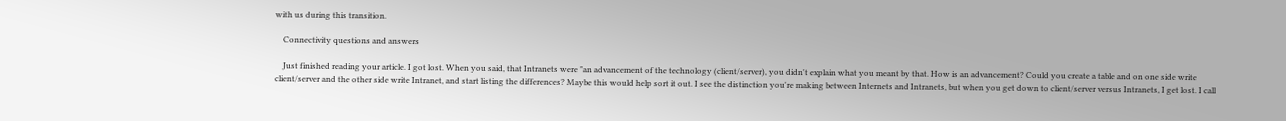with us during this transition.

    Connectivity questions and answers

    Just finished reading your article. I got lost. When you said, that Intranets were "an advancement of the technology (client/server), you didn't explain what you meant by that. How is an advancement? Could you create a table and on one side write client/server and the other side write Intranet, and start listing the differences? Maybe this would help sort it out. I see the distinction you're making between Internets and Intranets, but when you get down to client/server versus Intranets, I get lost. I call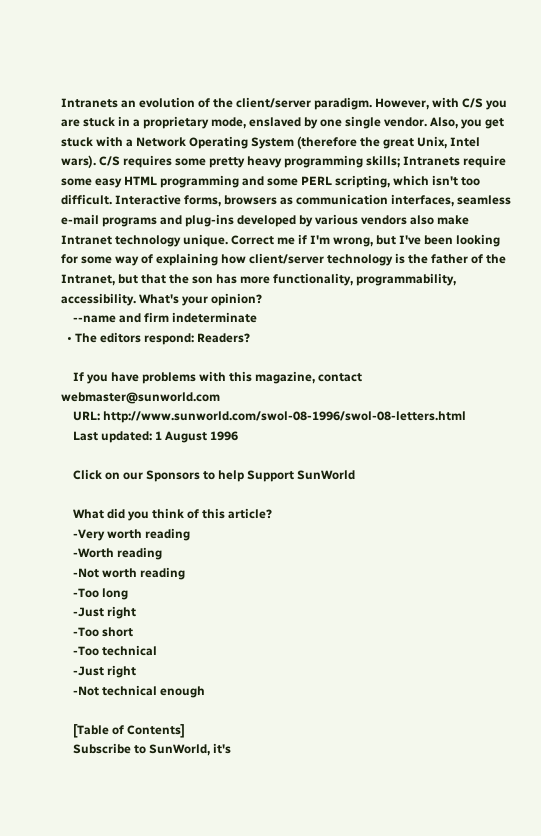Intranets an evolution of the client/server paradigm. However, with C/S you are stuck in a proprietary mode, enslaved by one single vendor. Also, you get stuck with a Network Operating System (therefore the great Unix, Intel wars). C/S requires some pretty heavy programming skills; Intranets require some easy HTML programming and some PERL scripting, which isn't too difficult. Interactive forms, browsers as communication interfaces, seamless e-mail programs and plug-ins developed by various vendors also make Intranet technology unique. Correct me if I'm wrong, but I've been looking for some way of explaining how client/server technology is the father of the Intranet, but that the son has more functionality, programmability, accessibility. What's your opinion?
    --name and firm indeterminate
  • The editors respond: Readers?

    If you have problems with this magazine, contact webmaster@sunworld.com
    URL: http://www.sunworld.com/swol-08-1996/swol-08-letters.html
    Last updated: 1 August 1996

    Click on our Sponsors to help Support SunWorld

    What did you think of this article?
    -Very worth reading
    -Worth reading
    -Not worth reading
    -Too long
    -Just right
    -Too short
    -Too technical
    -Just right
    -Not technical enough

    [Table of Contents]
    Subscribe to SunWorld, it's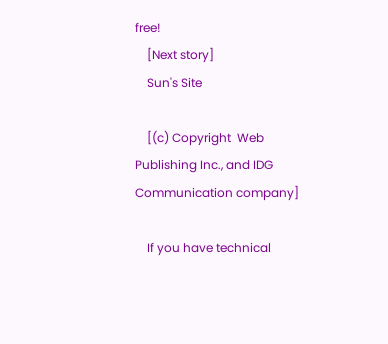free!
    [Next story]
    Sun's Site

    [(c) Copyright  Web Publishing Inc., and IDG Communication company]

    If you have technical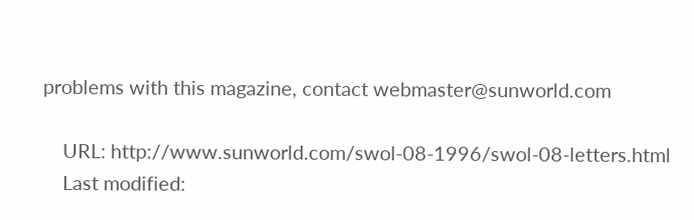problems with this magazine, contact webmaster@sunworld.com

    URL: http://www.sunworld.com/swol-08-1996/swol-08-letters.html
    Last modified: